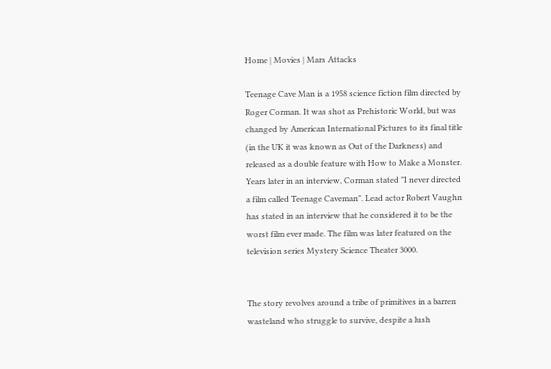Home | Movies | Mars Attacks

Teenage Cave Man is a 1958 science fiction film directed by Roger Corman. It was shot as Prehistoric World, but was changed by American International Pictures to its final title (in the UK it was known as Out of the Darkness) and released as a double feature with How to Make a Monster. Years later in an interview, Corman stated "I never directed a film called Teenage Caveman". Lead actor Robert Vaughn has stated in an interview that he considered it to be the worst film ever made. The film was later featured on the television series Mystery Science Theater 3000.


The story revolves around a tribe of primitives in a barren wasteland who struggle to survive, despite a lush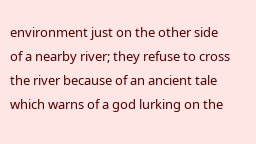environment just on the other side of a nearby river; they refuse to cross the river because of an ancient tale which warns of a god lurking on the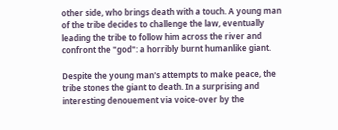other side, who brings death with a touch. A young man of the tribe decides to challenge the law, eventually leading the tribe to follow him across the river and confront the "god": a horribly burnt humanlike giant.

Despite the young man's attempts to make peace, the tribe stones the giant to death. In a surprising and interesting denouement via voice-over by the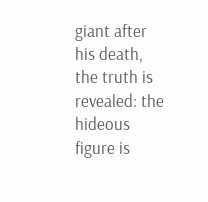giant after his death, the truth is revealed: the hideous figure is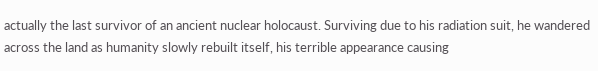actually the last survivor of an ancient nuclear holocaust. Surviving due to his radiation suit, he wandered across the land as humanity slowly rebuilt itself, his terrible appearance causing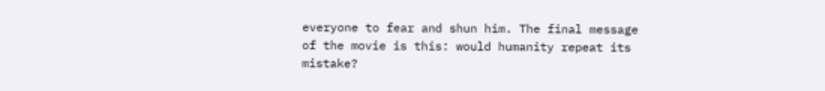everyone to fear and shun him. The final message of the movie is this: would humanity repeat its mistake?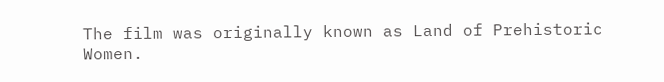The film was originally known as Land of Prehistoric Women.